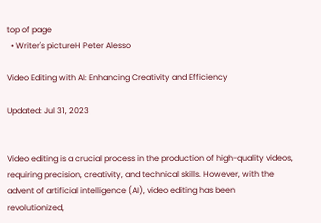top of page
  • Writer's pictureH Peter Alesso

Video Editing with AI: Enhancing Creativity and Efficiency

Updated: Jul 31, 2023


Video editing is a crucial process in the production of high-quality videos, requiring precision, creativity, and technical skills. However, with the advent of artificial intelligence (AI), video editing has been revolutionized,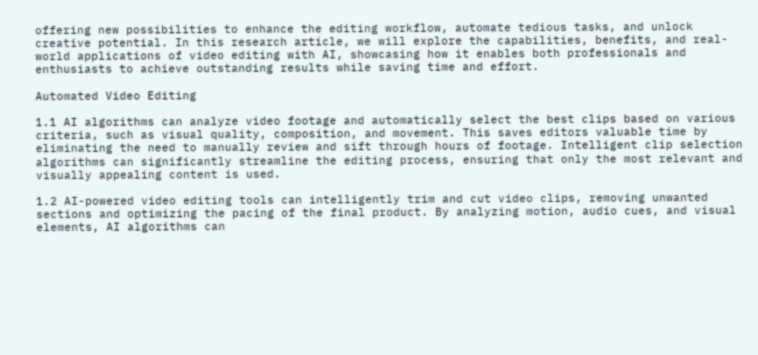offering new possibilities to enhance the editing workflow, automate tedious tasks, and unlock creative potential. In this research article, we will explore the capabilities, benefits, and real-world applications of video editing with AI, showcasing how it enables both professionals and enthusiasts to achieve outstanding results while saving time and effort.

Automated Video Editing

1.1 AI algorithms can analyze video footage and automatically select the best clips based on various criteria, such as visual quality, composition, and movement. This saves editors valuable time by eliminating the need to manually review and sift through hours of footage. Intelligent clip selection algorithms can significantly streamline the editing process, ensuring that only the most relevant and visually appealing content is used.

1.2 AI-powered video editing tools can intelligently trim and cut video clips, removing unwanted sections and optimizing the pacing of the final product. By analyzing motion, audio cues, and visual elements, AI algorithms can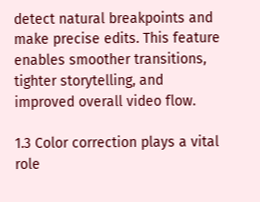detect natural breakpoints and make precise edits. This feature enables smoother transitions, tighter storytelling, and improved overall video flow.

1.3 Color correction plays a vital role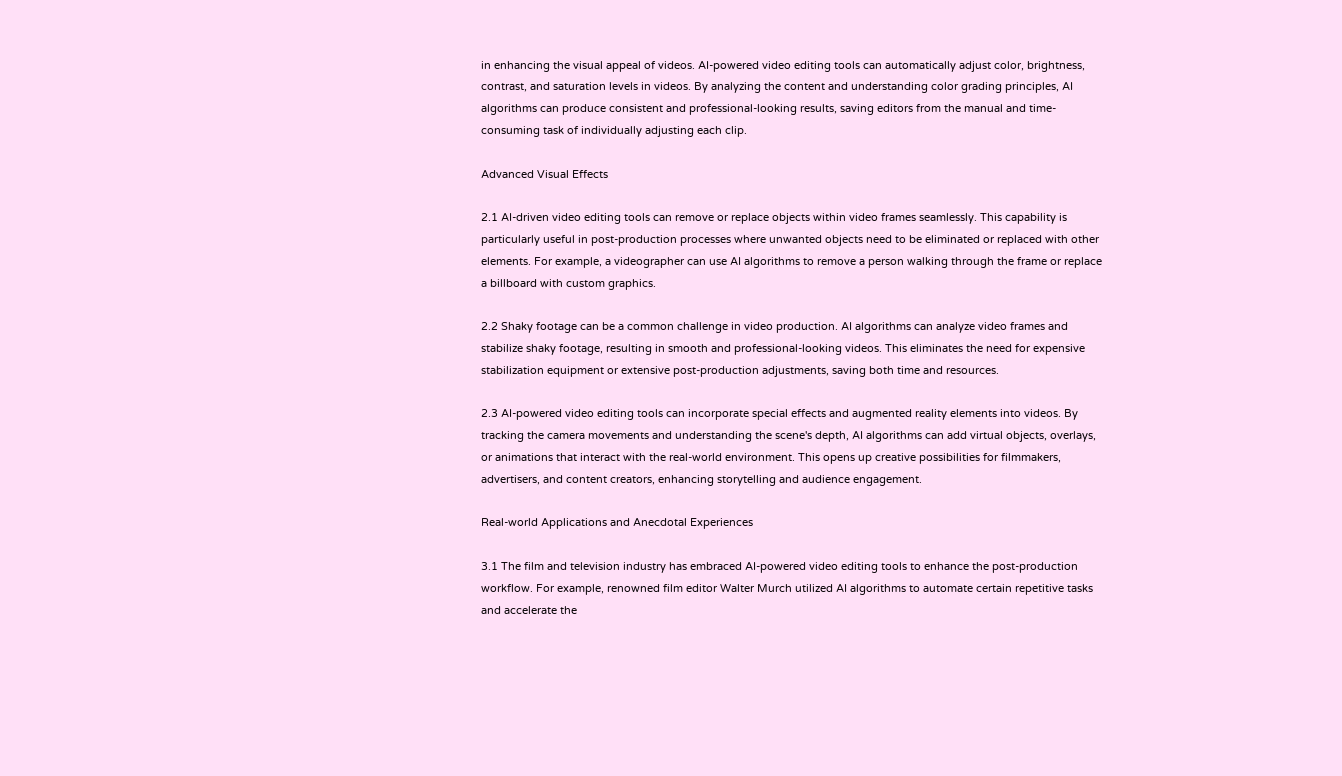in enhancing the visual appeal of videos. AI-powered video editing tools can automatically adjust color, brightness, contrast, and saturation levels in videos. By analyzing the content and understanding color grading principles, AI algorithms can produce consistent and professional-looking results, saving editors from the manual and time-consuming task of individually adjusting each clip.

Advanced Visual Effects

2.1 AI-driven video editing tools can remove or replace objects within video frames seamlessly. This capability is particularly useful in post-production processes where unwanted objects need to be eliminated or replaced with other elements. For example, a videographer can use AI algorithms to remove a person walking through the frame or replace a billboard with custom graphics.

2.2 Shaky footage can be a common challenge in video production. AI algorithms can analyze video frames and stabilize shaky footage, resulting in smooth and professional-looking videos. This eliminates the need for expensive stabilization equipment or extensive post-production adjustments, saving both time and resources.

2.3 AI-powered video editing tools can incorporate special effects and augmented reality elements into videos. By tracking the camera movements and understanding the scene's depth, AI algorithms can add virtual objects, overlays, or animations that interact with the real-world environment. This opens up creative possibilities for filmmakers, advertisers, and content creators, enhancing storytelling and audience engagement.

Real-world Applications and Anecdotal Experiences

3.1 The film and television industry has embraced AI-powered video editing tools to enhance the post-production workflow. For example, renowned film editor Walter Murch utilized AI algorithms to automate certain repetitive tasks and accelerate the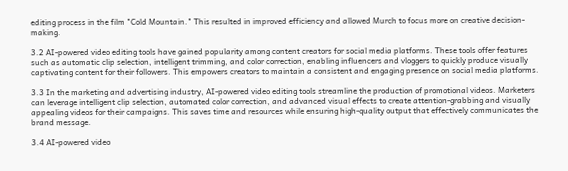editing process in the film "Cold Mountain." This resulted in improved efficiency and allowed Murch to focus more on creative decision-making.

3.2 AI-powered video editing tools have gained popularity among content creators for social media platforms. These tools offer features such as automatic clip selection, intelligent trimming, and color correction, enabling influencers and vloggers to quickly produce visually captivating content for their followers. This empowers creators to maintain a consistent and engaging presence on social media platforms.

3.3 In the marketing and advertising industry, AI-powered video editing tools streamline the production of promotional videos. Marketers can leverage intelligent clip selection, automated color correction, and advanced visual effects to create attention-grabbing and visually appealing videos for their campaigns. This saves time and resources while ensuring high-quality output that effectively communicates the brand message.

3.4 AI-powered video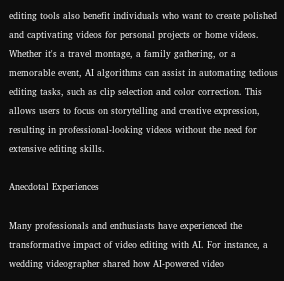editing tools also benefit individuals who want to create polished and captivating videos for personal projects or home videos. Whether it's a travel montage, a family gathering, or a memorable event, AI algorithms can assist in automating tedious editing tasks, such as clip selection and color correction. This allows users to focus on storytelling and creative expression, resulting in professional-looking videos without the need for extensive editing skills.

Anecdotal Experiences

Many professionals and enthusiasts have experienced the transformative impact of video editing with AI. For instance, a wedding videographer shared how AI-powered video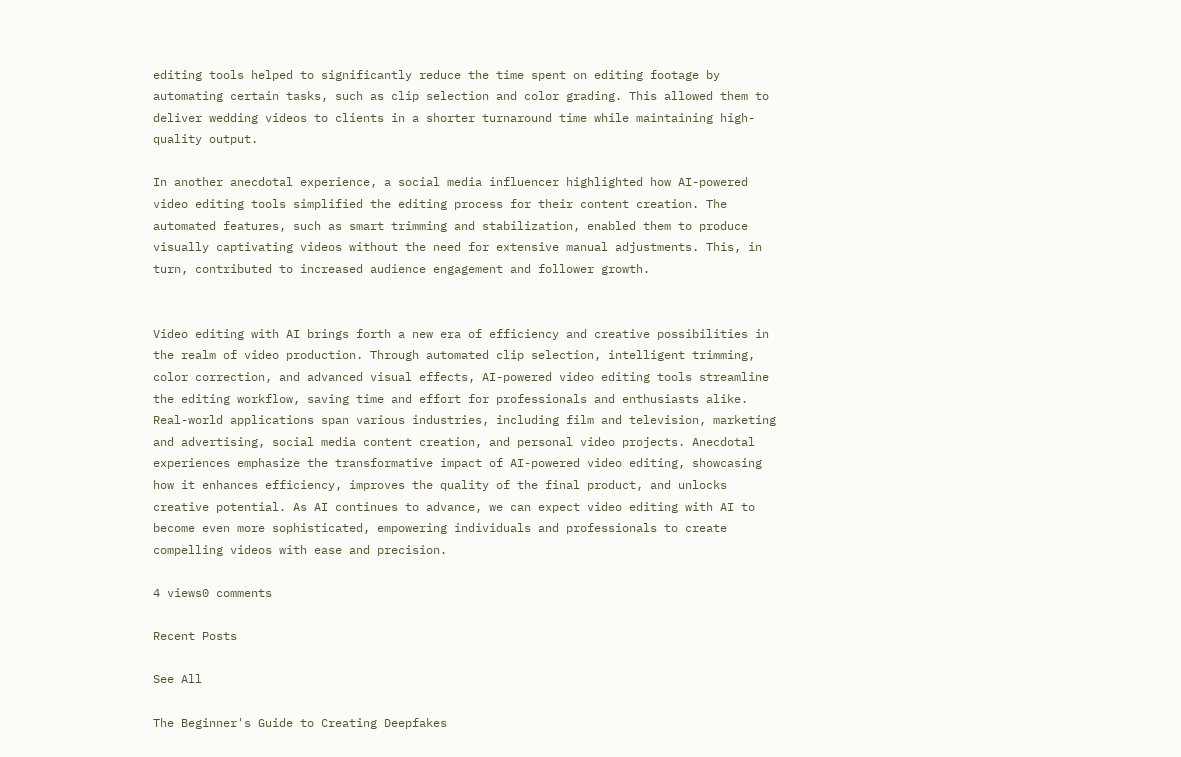editing tools helped to significantly reduce the time spent on editing footage by automating certain tasks, such as clip selection and color grading. This allowed them to deliver wedding videos to clients in a shorter turnaround time while maintaining high-quality output.

In another anecdotal experience, a social media influencer highlighted how AI-powered video editing tools simplified the editing process for their content creation. The automated features, such as smart trimming and stabilization, enabled them to produce visually captivating videos without the need for extensive manual adjustments. This, in turn, contributed to increased audience engagement and follower growth.


Video editing with AI brings forth a new era of efficiency and creative possibilities in the realm of video production. Through automated clip selection, intelligent trimming, color correction, and advanced visual effects, AI-powered video editing tools streamline the editing workflow, saving time and effort for professionals and enthusiasts alike. Real-world applications span various industries, including film and television, marketing and advertising, social media content creation, and personal video projects. Anecdotal experiences emphasize the transformative impact of AI-powered video editing, showcasing how it enhances efficiency, improves the quality of the final product, and unlocks creative potential. As AI continues to advance, we can expect video editing with AI to become even more sophisticated, empowering individuals and professionals to create compelling videos with ease and precision.

4 views0 comments

Recent Posts

See All

The Beginner's Guide to Creating Deepfakes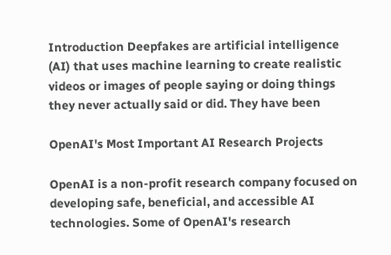Introduction Deepfakes are artificial intelligence (AI) that uses machine learning to create realistic videos or images of people saying or doing things they never actually said or did. They have been

OpenAI's Most Important AI Research Projects

OpenAI is a non-profit research company focused on developing safe, beneficial, and accessible AI technologies. Some of OpenAI's research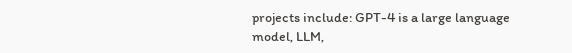projects include: GPT-4 is a large language model, LLM,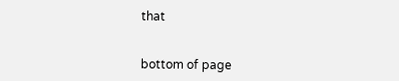that


bottom of page